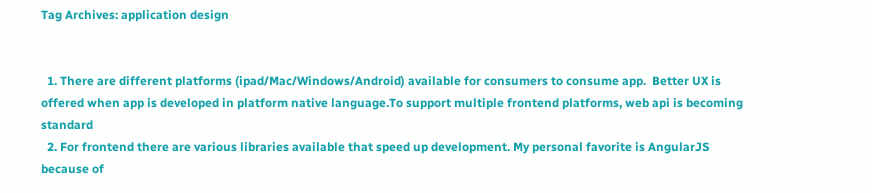Tag Archives: application design


  1. There are different platforms (ipad/Mac/Windows/Android) available for consumers to consume app.  Better UX is offered when app is developed in platform native language.To support multiple frontend platforms, web api is becoming standard
  2. For frontend there are various libraries available that speed up development. My personal favorite is AngularJS because of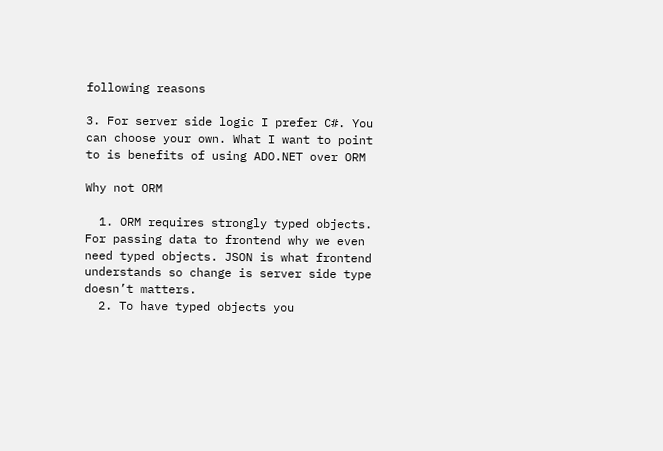following reasons

3. For server side logic I prefer C#. You can choose your own. What I want to point to is benefits of using ADO.NET over ORM

Why not ORM

  1. ORM requires strongly typed objects. For passing data to frontend why we even need typed objects. JSON is what frontend understands so change is server side type doesn’t matters.
  2. To have typed objects you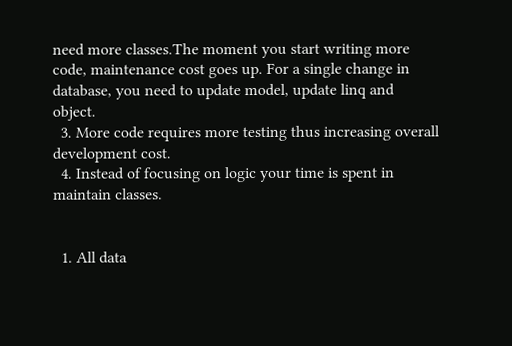need more classes.The moment you start writing more code, maintenance cost goes up. For a single change in database, you need to update model, update linq and object.
  3. More code requires more testing thus increasing overall development cost.
  4. Instead of focusing on logic your time is spent in maintain classes.


  1. All data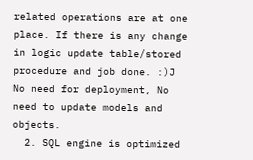related operations are at one place. If there is any change in logic update table/stored procedure and job done. :)J  No need for deployment, No need to update models and objects.
  2. SQL engine is optimized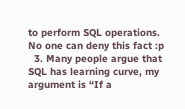to perform SQL operations. No one can deny this fact :p
  3. Many people argue that SQL has learning curve, my argument is “If a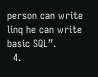person can write linq he can write basic SQL”.
  4.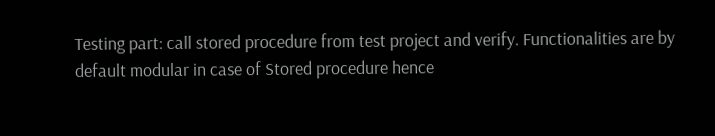Testing part: call stored procedure from test project and verify. Functionalities are by default modular in case of Stored procedure hence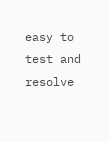easy to test and resolve